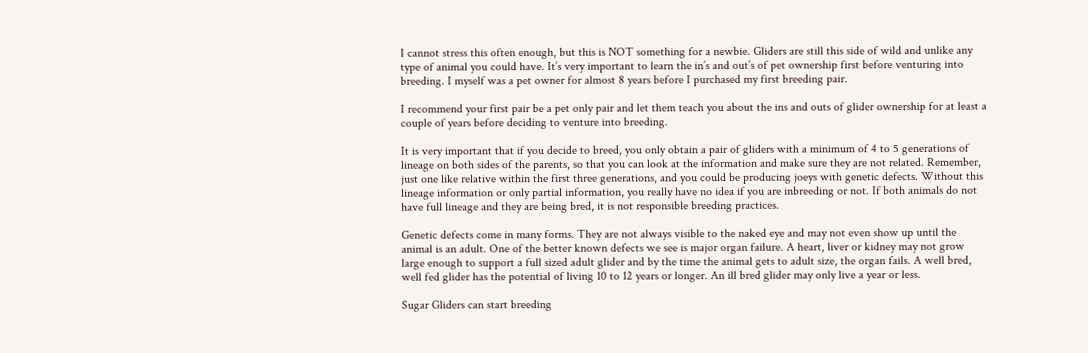I cannot stress this often enough, but this is NOT something for a newbie. Gliders are still this side of wild and unlike any type of animal you could have. It’s very important to learn the in’s and out’s of pet ownership first before venturing into breeding. I myself was a pet owner for almost 8 years before I purchased my first breeding pair.

I recommend your first pair be a pet only pair and let them teach you about the ins and outs of glider ownership for at least a couple of years before deciding to venture into breeding.

It is very important that if you decide to breed, you only obtain a pair of gliders with a minimum of 4 to 5 generations of lineage on both sides of the parents, so that you can look at the information and make sure they are not related. Remember, just one like relative within the first three generations, and you could be producing joeys with genetic defects. Without this lineage information or only partial information, you really have no idea if you are inbreeding or not. If both animals do not have full lineage and they are being bred, it is not responsible breeding practices.

Genetic defects come in many forms. They are not always visible to the naked eye and may not even show up until the animal is an adult. One of the better known defects we see is major organ failure. A heart, liver or kidney may not grow large enough to support a full sized adult glider and by the time the animal gets to adult size, the organ fails. A well bred, well fed glider has the potential of living 10 to 12 years or longer. An ill bred glider may only live a year or less.

Sugar Gliders can start breeding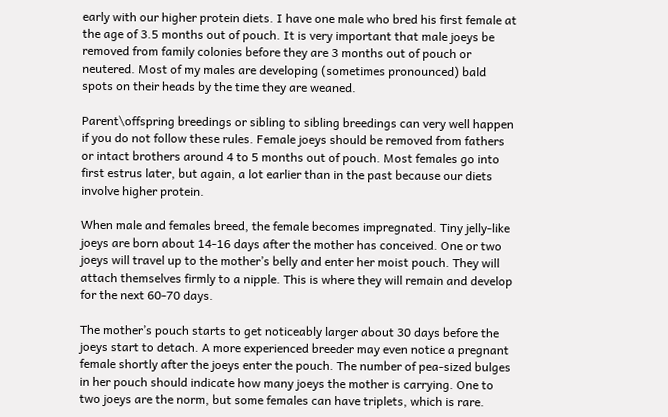early with our higher protein diets. I have one male who bred his first female at the age of 3.5 months out of pouch. It is very important that male joeys be removed from family colonies before they are 3 months out of pouch or neutered. Most of my males are developing (sometimes pronounced) bald spots on their heads by the time they are weaned.

Parent\offspring breedings or sibling to sibling breedings can very well happen if you do not follow these rules. Female joeys should be removed from fathers or intact brothers around 4 to 5 months out of pouch. Most females go into first estrus later, but again, a lot earlier than in the past because our diets involve higher protein.

When male and females breed, the female becomes impregnated. Tiny jelly-like joeys are born about 14-16 days after the mother has conceived. One or two joeys will travel up to the mother’s belly and enter her moist pouch. They will attach themselves firmly to a nipple. This is where they will remain and develop for the next 60-70 days.

The mother’s pouch starts to get noticeably larger about 30 days before the joeys start to detach. A more experienced breeder may even notice a pregnant female shortly after the joeys enter the pouch. The number of pea-sized bulges in her pouch should indicate how many joeys the mother is carrying. One to two joeys are the norm, but some females can have triplets, which is rare.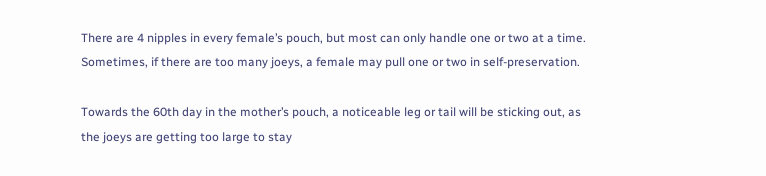There are 4 nipples in every female’s pouch, but most can only handle one or two at a time. Sometimes, if there are too many joeys, a female may pull one or two in self-preservation.

Towards the 60th day in the mother’s pouch, a noticeable leg or tail will be sticking out, as the joeys are getting too large to stay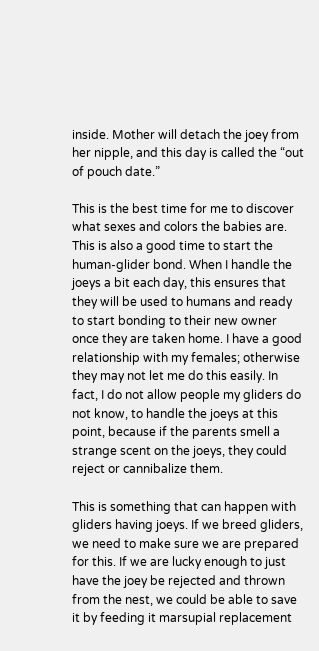inside. Mother will detach the joey from her nipple, and this day is called the “out of pouch date.”

This is the best time for me to discover what sexes and colors the babies are. This is also a good time to start the human-glider bond. When I handle the joeys a bit each day, this ensures that they will be used to humans and ready to start bonding to their new owner once they are taken home. I have a good relationship with my females; otherwise they may not let me do this easily. In fact, I do not allow people my gliders do not know, to handle the joeys at this point, because if the parents smell a strange scent on the joeys, they could reject or cannibalize them.

This is something that can happen with gliders having joeys. If we breed gliders, we need to make sure we are prepared for this. If we are lucky enough to just have the joey be rejected and thrown from the nest, we could be able to save it by feeding it marsupial replacement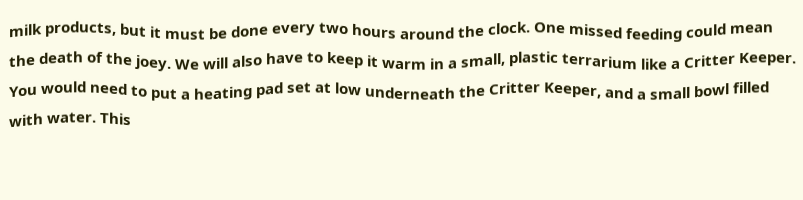milk products, but it must be done every two hours around the clock. One missed feeding could mean the death of the joey. We will also have to keep it warm in a small, plastic terrarium like a Critter Keeper. You would need to put a heating pad set at low underneath the Critter Keeper, and a small bowl filled with water. This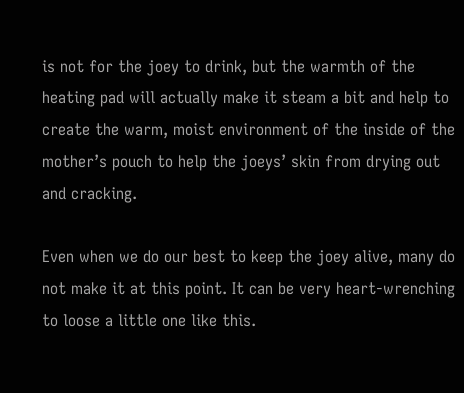is not for the joey to drink, but the warmth of the heating pad will actually make it steam a bit and help to create the warm, moist environment of the inside of the mother’s pouch to help the joeys’ skin from drying out and cracking.

Even when we do our best to keep the joey alive, many do not make it at this point. It can be very heart-wrenching to loose a little one like this.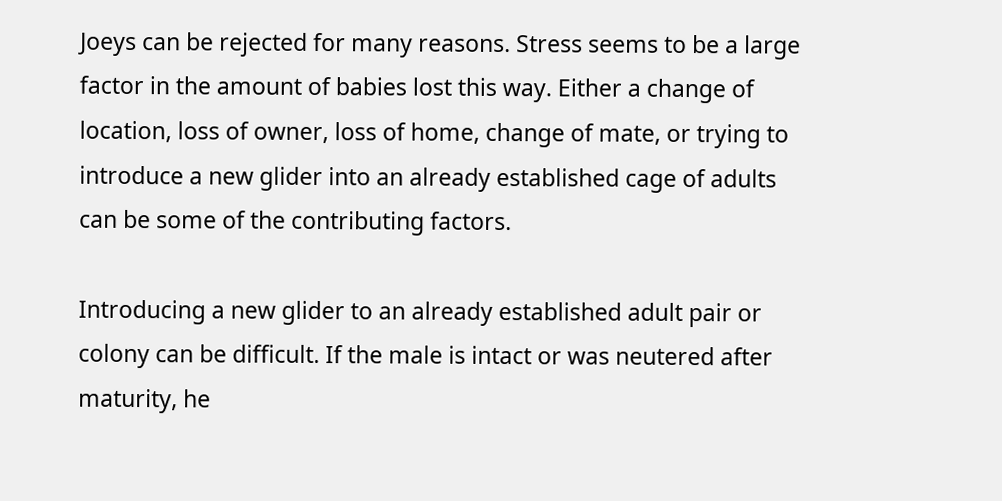Joeys can be rejected for many reasons. Stress seems to be a large factor in the amount of babies lost this way. Either a change of location, loss of owner, loss of home, change of mate, or trying to introduce a new glider into an already established cage of adults can be some of the contributing factors.

Introducing a new glider to an already established adult pair or colony can be difficult. If the male is intact or was neutered after maturity, he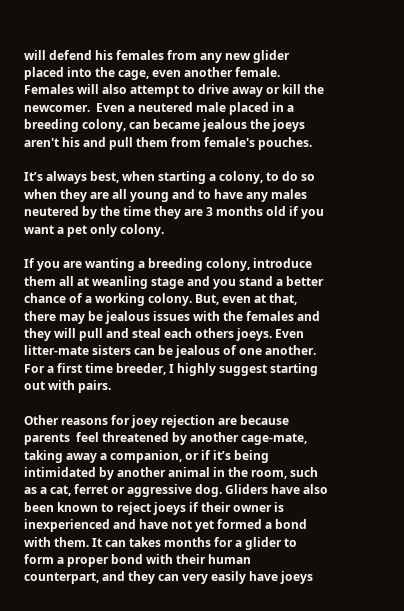will defend his females from any new glider placed into the cage, even another female. Females will also attempt to drive away or kill the newcomer.  Even a neutered male placed in a breeding colony, can became jealous the joeys aren't his and pull them from female's pouches.

It’s always best, when starting a colony, to do so when they are all young and to have any males neutered by the time they are 3 months old if you want a pet only colony.

If you are wanting a breeding colony, introduce them all at weanling stage and you stand a better chance of a working colony. But, even at that, there may be jealous issues with the females and they will pull and steal each others joeys. Even litter-mate sisters can be jealous of one another. For a first time breeder, I highly suggest starting out with pairs.

Other reasons for joey rejection are because parents  feel threatened by another cage-mate, taking away a companion, or if it’s being intimidated by another animal in the room, such as a cat, ferret or aggressive dog. Gliders have also been known to reject joeys if their owner is inexperienced and have not yet formed a bond with them. It can takes months for a glider to form a proper bond with their human counterpart, and they can very easily have joeys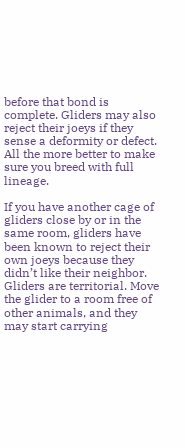before that bond is complete. Gliders may also reject their joeys if they sense a deformity or defect. All the more better to make sure you breed with full lineage.

If you have another cage of gliders close by or in the same room, gliders have been known to reject their own joeys because they didn’t like their neighbor. Gliders are territorial. Move the glider to a room free of other animals, and they may start carrying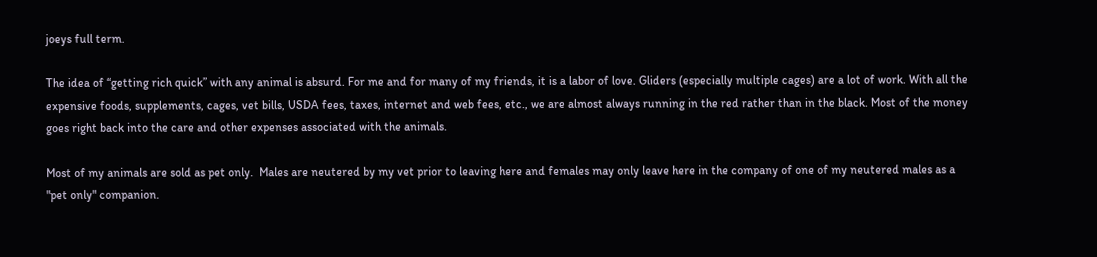joeys full term.

The idea of “getting rich quick” with any animal is absurd. For me and for many of my friends, it is a labor of love. Gliders (especially multiple cages) are a lot of work. With all the expensive foods, supplements, cages, vet bills, USDA fees, taxes, internet and web fees, etc., we are almost always running in the red rather than in the black. Most of the money goes right back into the care and other expenses associated with the animals.

Most of my animals are sold as pet only.  Males are neutered by my vet prior to leaving here and females may only leave here in the company of one of my neutered males as a "pet only" companion.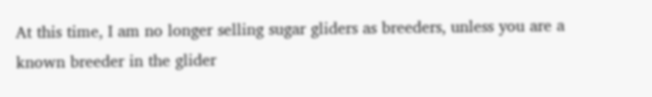At this time, I am no longer selling sugar gliders as breeders, unless you are a known breeder in the glider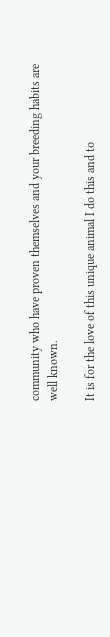community who have proven themselves and your breeding habits are well known.

It is for the love of this unique animal I do this and to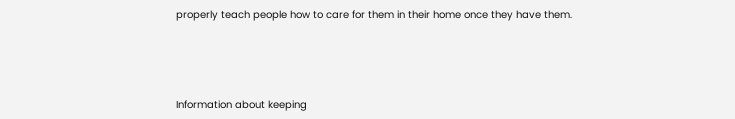properly teach people how to care for them in their home once they have them.




Information about keeping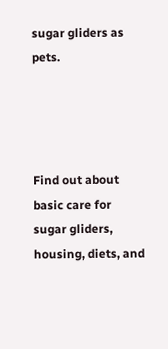sugar gliders as pets.




Find out about basic care for sugar gliders, housing, diets, and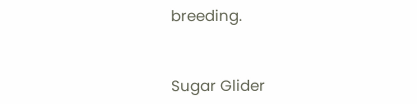breeding.


Sugar Glider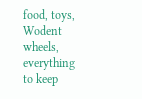food, toys, Wodent wheels, everything to keep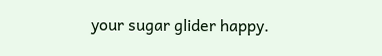your sugar glider happy.